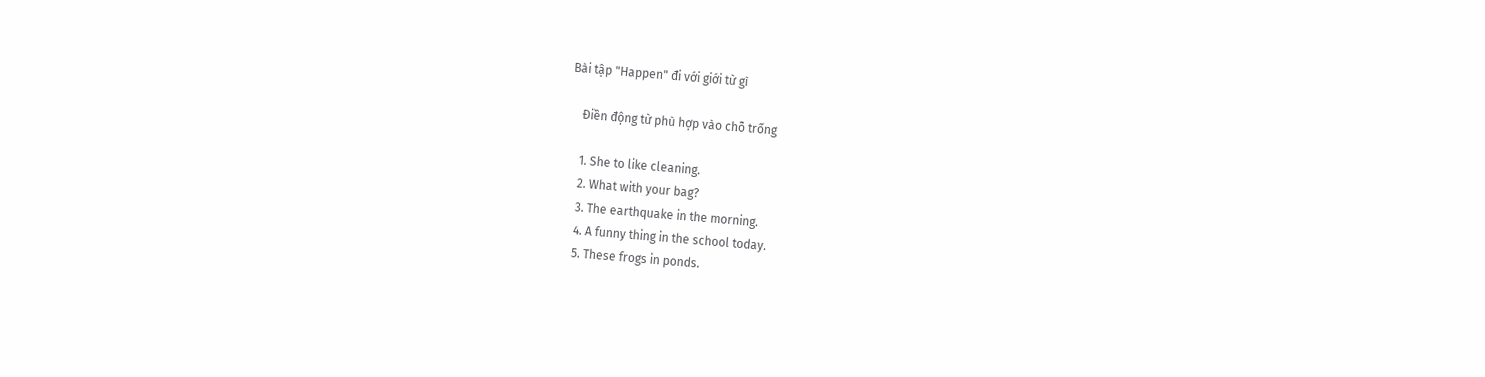Bài tập "Happen" đi với giới từ gì

    Điền động từ phù hợp vào chỗ trống

    1. She to like cleaning.
    2. What with your bag?
    3. The earthquake in the morning.
    4. A funny thing in the school today.
    5. These frogs in ponds.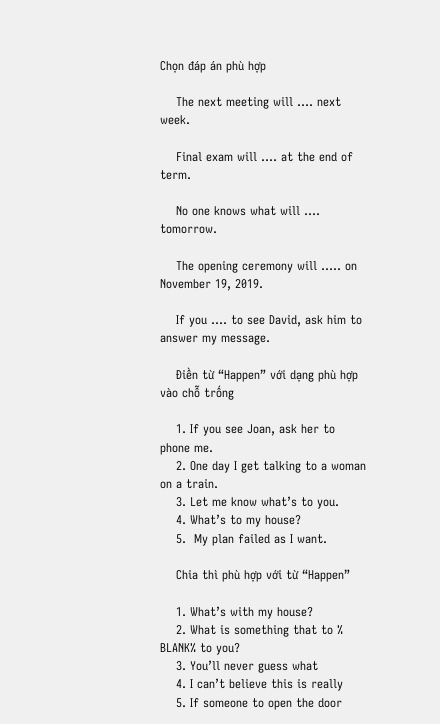Chọn đáp án phù hợp

    The next meeting will …. next week.

    Final exam will …. at the end of term.

    No one knows what will …. tomorrow.

    The opening ceremony will ….. on November 19, 2019.

    If you …. to see David, ask him to answer my message.

    Điền từ “Happen” với dạng phù hợp vào chỗ trống

    1. If you see Joan, ask her to phone me.
    2. One day I get talking to a woman on a train.
    3. Let me know what’s to you.
    4. What’s to my house?
    5.  My plan failed as I want.

    Chia thì phù hợp với từ “Happen”

    1. What’s with my house?
    2. What is something that to % BLANK% to you?
    3. You’ll never guess what
    4. I can’t believe this is really
    5. If someone to open the door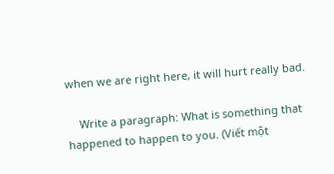when we are right here, it will hurt really bad.

    Write a paragraph: What is something that happened to happen to you. (Viết một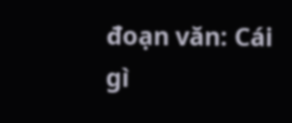đoạn văn: Cái gì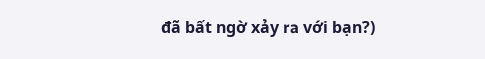đã bất ngờ xảy ra với bạn?)